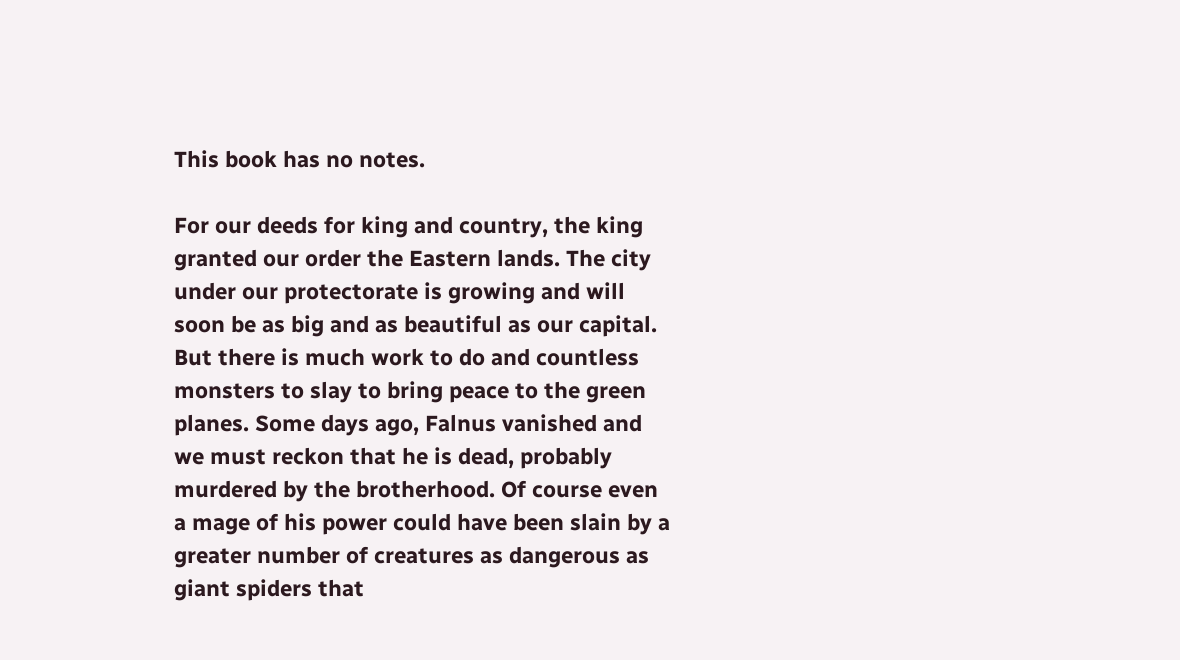This book has no notes.

For our deeds for king and country, the king granted our order the Eastern lands. The city under our protectorate is growing and will soon be as big and as beautiful as our capital. But there is much work to do and countless monsters to slay to bring peace to the green planes. Some days ago, Falnus vanished and we must reckon that he is dead, probably murdered by the brotherhood. Of course even a mage of his power could have been slain by a greater number of creatures as dangerous as giant spiders that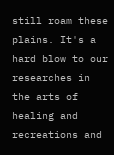still roam these plains. It's a hard blow to our researches in the arts of healing and recreations and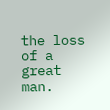the loss of a great man.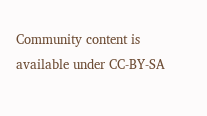Community content is available under CC-BY-SA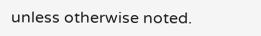unless otherwise noted.